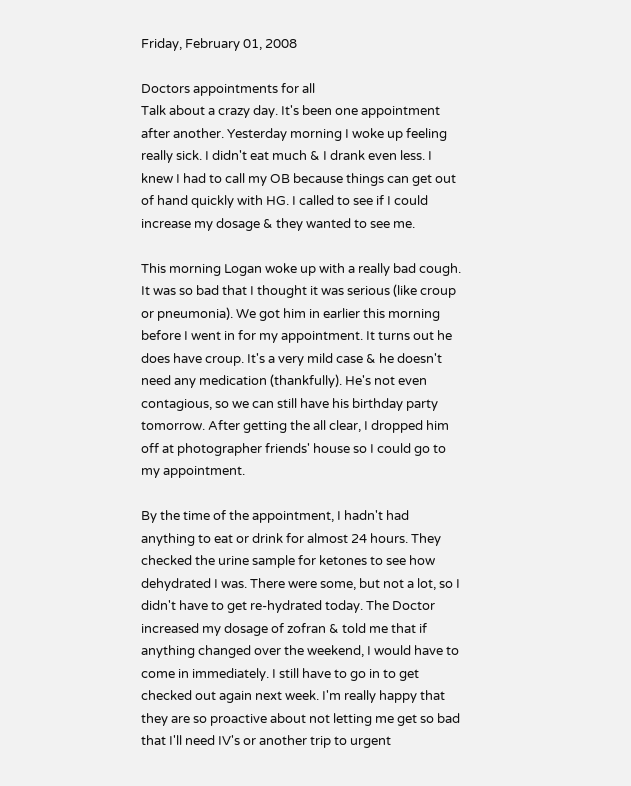Friday, February 01, 2008

Doctors appointments for all
Talk about a crazy day. It's been one appointment after another. Yesterday morning I woke up feeling really sick. I didn't eat much & I drank even less. I knew I had to call my OB because things can get out of hand quickly with HG. I called to see if I could increase my dosage & they wanted to see me.

This morning Logan woke up with a really bad cough. It was so bad that I thought it was serious (like croup or pneumonia). We got him in earlier this morning before I went in for my appointment. It turns out he does have croup. It's a very mild case & he doesn't need any medication (thankfully). He's not even contagious, so we can still have his birthday party tomorrow. After getting the all clear, I dropped him off at photographer friends' house so I could go to my appointment.

By the time of the appointment, I hadn't had anything to eat or drink for almost 24 hours. They checked the urine sample for ketones to see how dehydrated I was. There were some, but not a lot, so I didn't have to get re-hydrated today. The Doctor increased my dosage of zofran & told me that if anything changed over the weekend, I would have to come in immediately. I still have to go in to get checked out again next week. I'm really happy that they are so proactive about not letting me get so bad that I'll need IV's or another trip to urgent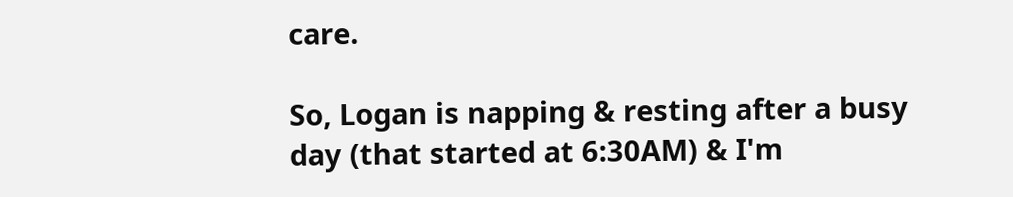care.

So, Logan is napping & resting after a busy day (that started at 6:30AM) & I'm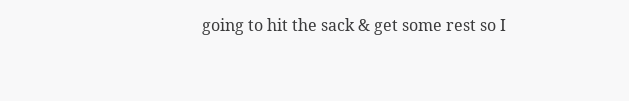going to hit the sack & get some rest so I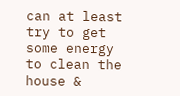can at least try to get some energy to clean the house &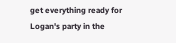get everything ready for Logan's party in the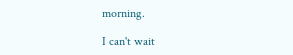morning.

I can't wait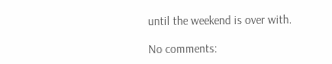until the weekend is over with.

No comments: